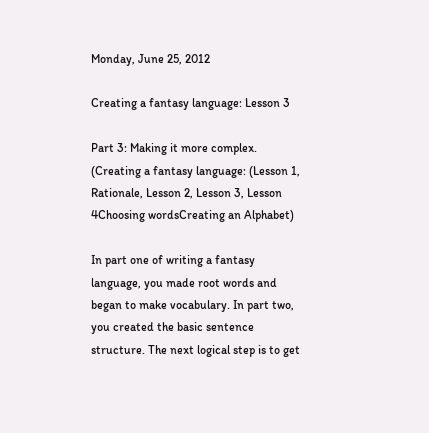Monday, June 25, 2012

Creating a fantasy language: Lesson 3

Part 3: Making it more complex.
(Creating a fantasy language: (Lesson 1, Rationale, Lesson 2, Lesson 3, Lesson 4Choosing wordsCreating an Alphabet)

In part one of writing a fantasy language, you made root words and began to make vocabulary. In part two, you created the basic sentence structure. The next logical step is to get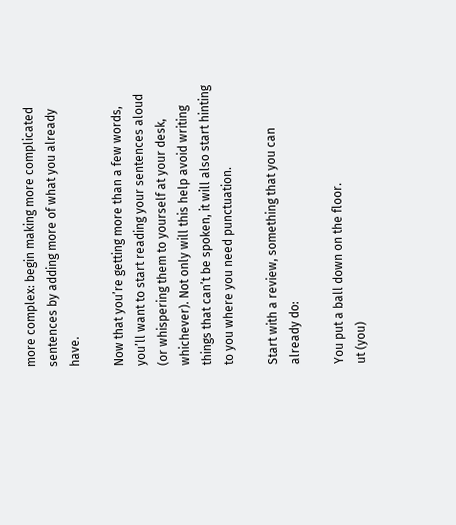more complex: begin making more complicated sentences by adding more of what you already have.

Now that you’re getting more than a few words, you’ll want to start reading your sentences aloud (or whispering them to yourself at your desk, whichever). Not only will this help avoid writing things that can’t be spoken, it will also start hinting to you where you need punctuation.

Start with a review, something that you can already do:

You put a ball down on the floor.
ut (you)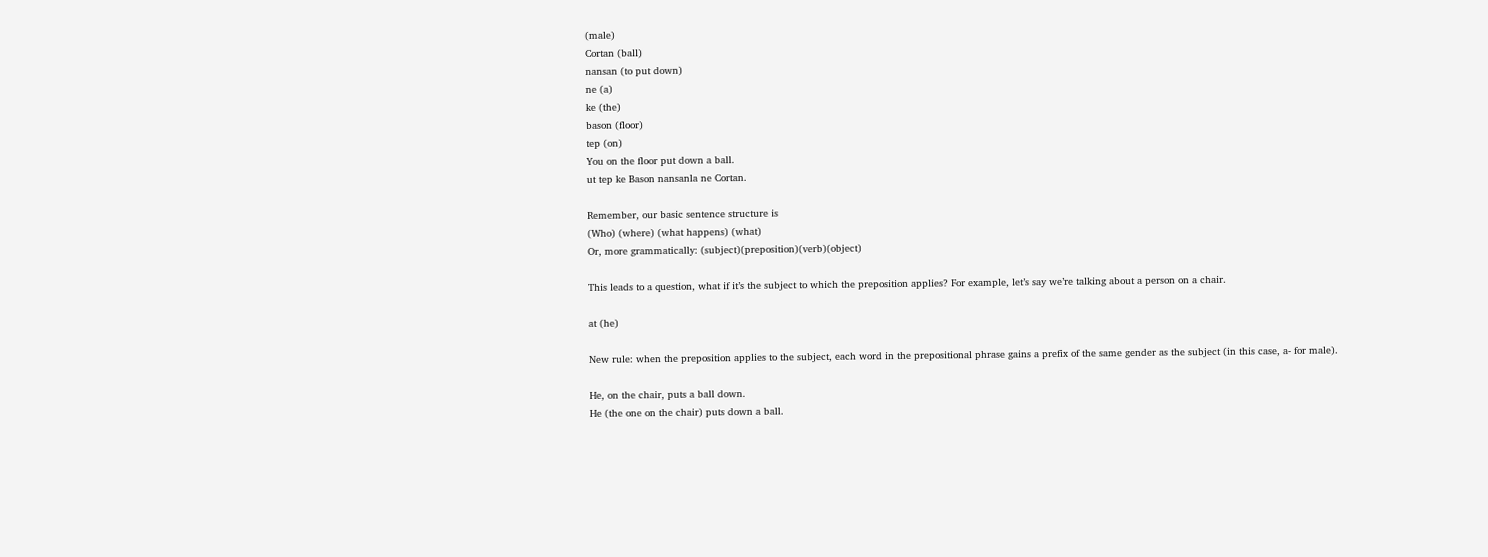(male)
Cortan (ball)
nansan (to put down)
ne (a)
ke (the)
bason (floor)
tep (on)
You on the floor put down a ball.
ut tep ke Bason nansanla ne Cortan.

Remember, our basic sentence structure is
(Who) (where) (what happens) (what)
Or, more grammatically: (subject)(preposition)(verb)(object)

This leads to a question, what if it’s the subject to which the preposition applies? For example, let’s say we’re talking about a person on a chair.

at (he)

New rule: when the preposition applies to the subject, each word in the prepositional phrase gains a prefix of the same gender as the subject (in this case, a- for male).

He, on the chair, puts a ball down.
He (the one on the chair) puts down a ball.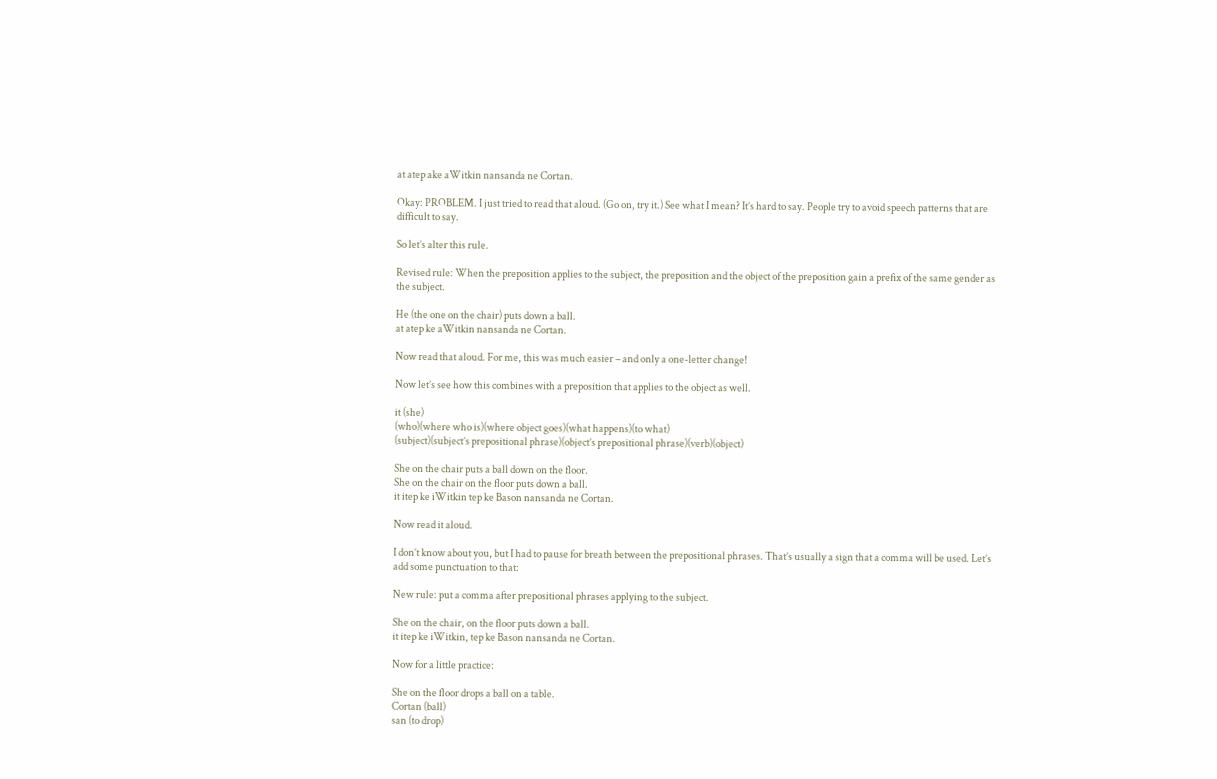at atep ake aWitkin nansanda ne Cortan.

Okay: PROBLEM. I just tried to read that aloud. (Go on, try it.) See what I mean? It’s hard to say. People try to avoid speech patterns that are difficult to say.

So let’s alter this rule.

Revised rule: When the preposition applies to the subject, the preposition and the object of the preposition gain a prefix of the same gender as the subject.

He (the one on the chair) puts down a ball.
at atep ke aWitkin nansanda ne Cortan.

Now read that aloud. For me, this was much easier – and only a one-letter change!

Now let’s see how this combines with a preposition that applies to the object as well.

it (she)
(who)(where who is)(where object goes)(what happens)(to what)
(subject)(subject’s prepositional phrase)(object’s prepositional phrase)(verb)(object)

She on the chair puts a ball down on the floor.
She on the chair on the floor puts down a ball.
it itep ke iWitkin tep ke Bason nansanda ne Cortan.

Now read it aloud.

I don’t know about you, but I had to pause for breath between the prepositional phrases. That’s usually a sign that a comma will be used. Let’s add some punctuation to that:

New rule: put a comma after prepositional phrases applying to the subject.

She on the chair, on the floor puts down a ball.
it itep ke iWitkin, tep ke Bason nansanda ne Cortan.

Now for a little practice:

She on the floor drops a ball on a table.
Cortan (ball)
san (to drop)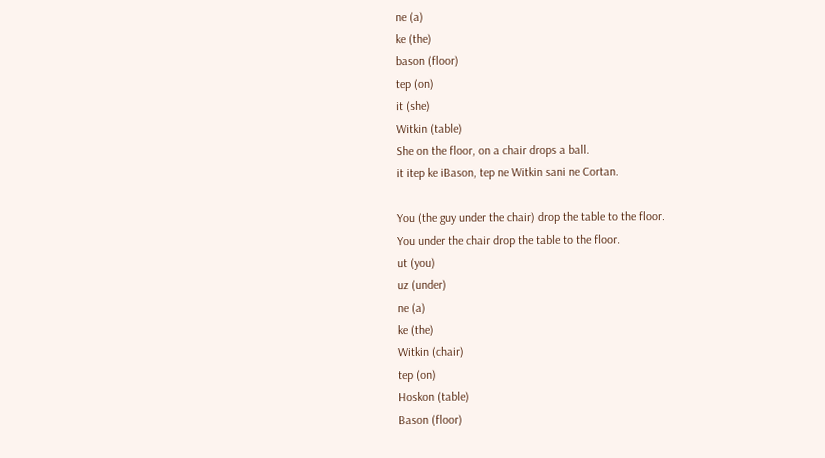ne (a)
ke (the)
bason (floor)
tep (on)
it (she)
Witkin (table)
She on the floor, on a chair drops a ball.
it itep ke iBason, tep ne Witkin sani ne Cortan.

You (the guy under the chair) drop the table to the floor.
You under the chair drop the table to the floor.
ut (you)
uz (under)
ne (a)
ke (the)
Witkin (chair)
tep (on)
Hoskon (table)
Bason (floor)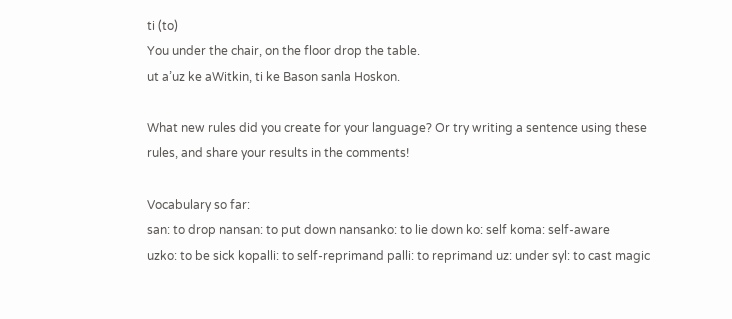ti (to)
You under the chair, on the floor drop the table.
ut a’uz ke aWitkin, ti ke Bason sanla Hoskon.

What new rules did you create for your language? Or try writing a sentence using these rules, and share your results in the comments!

Vocabulary so far:
san: to drop nansan: to put down nansanko: to lie down ko: self koma: self-aware
uzko: to be sick kopalli: to self-reprimand palli: to reprimand uz: under syl: to cast magic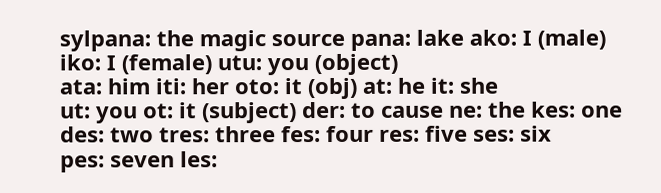sylpana: the magic source pana: lake ako: I (male) iko: I (female) utu: you (object)
ata: him iti: her oto: it (obj) at: he it: she
ut: you ot: it (subject) der: to cause ne: the kes: one
des: two tres: three fes: four res: five ses: six
pes: seven les: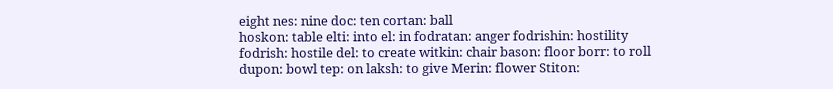eight nes: nine doc: ten cortan: ball
hoskon: table elti: into el: in fodratan: anger fodrishin: hostility
fodrish: hostile del: to create witkin: chair bason: floor borr: to roll
dupon: bowl tep: on laksh: to give Merin: flower Stiton: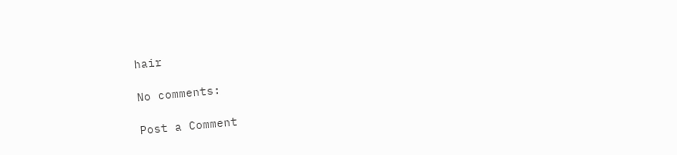hair

No comments:

Post a Comment